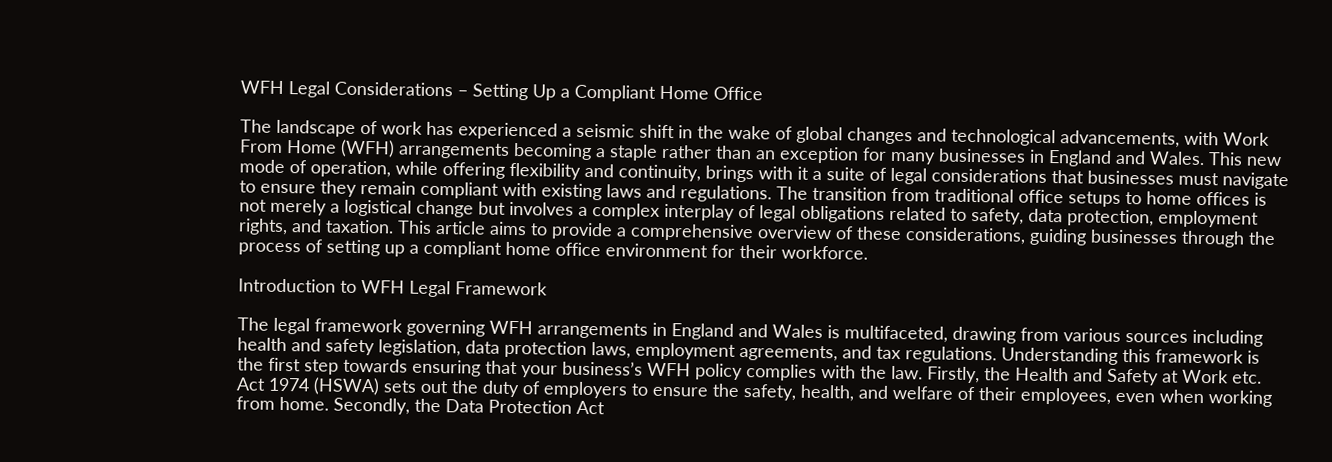WFH Legal Considerations – Setting Up a Compliant Home Office

The landscape of work has experienced a seismic shift in the wake of global changes and technological advancements, with Work From Home (WFH) arrangements becoming a staple rather than an exception for many businesses in England and Wales. This new mode of operation, while offering flexibility and continuity, brings with it a suite of legal considerations that businesses must navigate to ensure they remain compliant with existing laws and regulations. The transition from traditional office setups to home offices is not merely a logistical change but involves a complex interplay of legal obligations related to safety, data protection, employment rights, and taxation. This article aims to provide a comprehensive overview of these considerations, guiding businesses through the process of setting up a compliant home office environment for their workforce.

Introduction to WFH Legal Framework

The legal framework governing WFH arrangements in England and Wales is multifaceted, drawing from various sources including health and safety legislation, data protection laws, employment agreements, and tax regulations. Understanding this framework is the first step towards ensuring that your business’s WFH policy complies with the law. Firstly, the Health and Safety at Work etc. Act 1974 (HSWA) sets out the duty of employers to ensure the safety, health, and welfare of their employees, even when working from home. Secondly, the Data Protection Act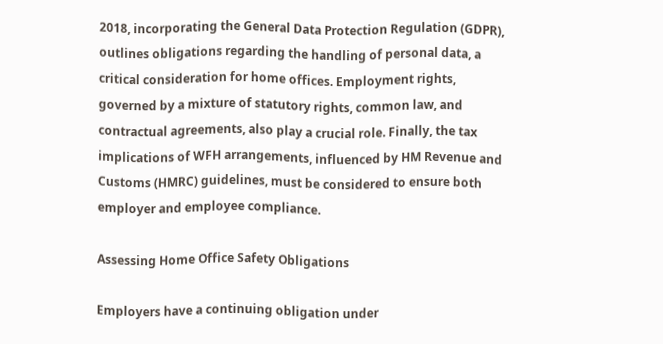2018, incorporating the General Data Protection Regulation (GDPR), outlines obligations regarding the handling of personal data, a critical consideration for home offices. Employment rights, governed by a mixture of statutory rights, common law, and contractual agreements, also play a crucial role. Finally, the tax implications of WFH arrangements, influenced by HM Revenue and Customs (HMRC) guidelines, must be considered to ensure both employer and employee compliance.

Assessing Home Office Safety Obligations

Employers have a continuing obligation under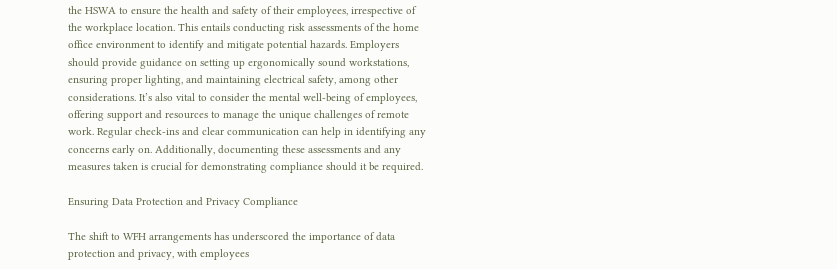the HSWA to ensure the health and safety of their employees, irrespective of the workplace location. This entails conducting risk assessments of the home office environment to identify and mitigate potential hazards. Employers should provide guidance on setting up ergonomically sound workstations, ensuring proper lighting, and maintaining electrical safety, among other considerations. It’s also vital to consider the mental well-being of employees, offering support and resources to manage the unique challenges of remote work. Regular check-ins and clear communication can help in identifying any concerns early on. Additionally, documenting these assessments and any measures taken is crucial for demonstrating compliance should it be required.

Ensuring Data Protection and Privacy Compliance

The shift to WFH arrangements has underscored the importance of data protection and privacy, with employees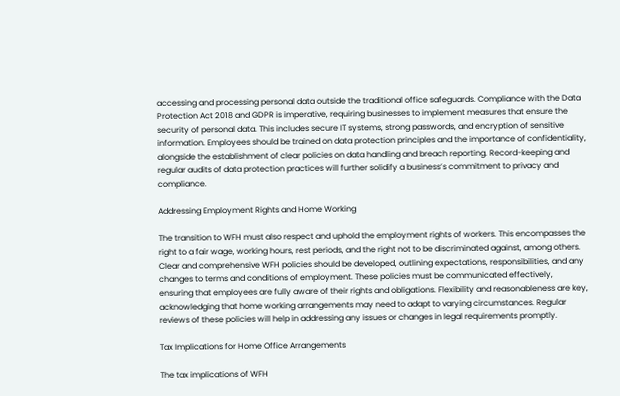accessing and processing personal data outside the traditional office safeguards. Compliance with the Data Protection Act 2018 and GDPR is imperative, requiring businesses to implement measures that ensure the security of personal data. This includes secure IT systems, strong passwords, and encryption of sensitive information. Employees should be trained on data protection principles and the importance of confidentiality, alongside the establishment of clear policies on data handling and breach reporting. Record-keeping and regular audits of data protection practices will further solidify a business’s commitment to privacy and compliance.

Addressing Employment Rights and Home Working

The transition to WFH must also respect and uphold the employment rights of workers. This encompasses the right to a fair wage, working hours, rest periods, and the right not to be discriminated against, among others. Clear and comprehensive WFH policies should be developed, outlining expectations, responsibilities, and any changes to terms and conditions of employment. These policies must be communicated effectively, ensuring that employees are fully aware of their rights and obligations. Flexibility and reasonableness are key, acknowledging that home working arrangements may need to adapt to varying circumstances. Regular reviews of these policies will help in addressing any issues or changes in legal requirements promptly.

Tax Implications for Home Office Arrangements

The tax implications of WFH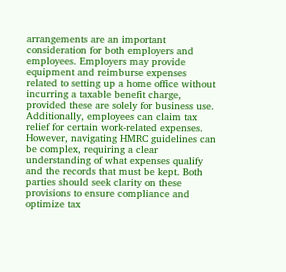arrangements are an important consideration for both employers and employees. Employers may provide equipment and reimburse expenses related to setting up a home office without incurring a taxable benefit charge, provided these are solely for business use. Additionally, employees can claim tax relief for certain work-related expenses. However, navigating HMRC guidelines can be complex, requiring a clear understanding of what expenses qualify and the records that must be kept. Both parties should seek clarity on these provisions to ensure compliance and optimize tax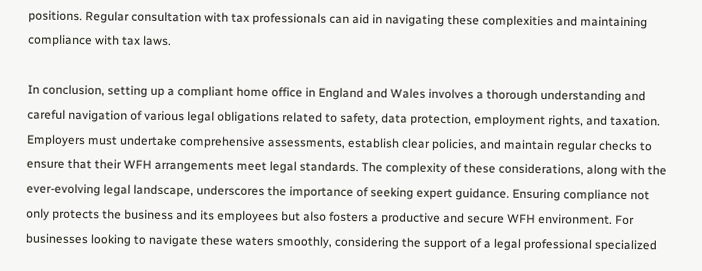positions. Regular consultation with tax professionals can aid in navigating these complexities and maintaining compliance with tax laws.

In conclusion, setting up a compliant home office in England and Wales involves a thorough understanding and careful navigation of various legal obligations related to safety, data protection, employment rights, and taxation. Employers must undertake comprehensive assessments, establish clear policies, and maintain regular checks to ensure that their WFH arrangements meet legal standards. The complexity of these considerations, along with the ever-evolving legal landscape, underscores the importance of seeking expert guidance. Ensuring compliance not only protects the business and its employees but also fosters a productive and secure WFH environment. For businesses looking to navigate these waters smoothly, considering the support of a legal professional specialized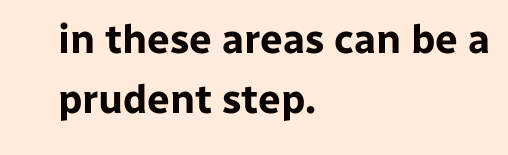in these areas can be a prudent step.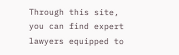Through this site, you can find expert lawyers equipped to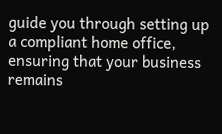guide you through setting up a compliant home office, ensuring that your business remains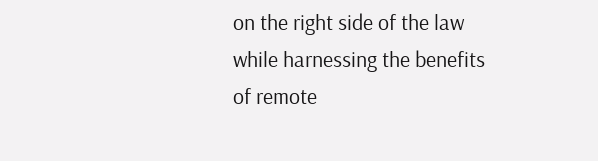on the right side of the law while harnessing the benefits of remote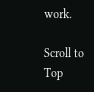work.

Scroll to Top